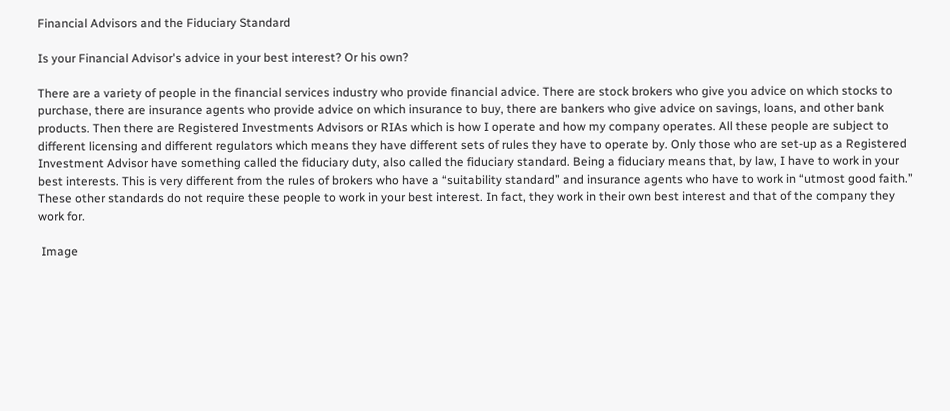Financial Advisors and the Fiduciary Standard

Is your Financial Advisor's advice in your best interest? Or his own?

There are a variety of people in the financial services industry who provide financial advice. There are stock brokers who give you advice on which stocks to purchase, there are insurance agents who provide advice on which insurance to buy, there are bankers who give advice on savings, loans, and other bank products. Then there are Registered Investments Advisors or RIAs which is how I operate and how my company operates. All these people are subject to different licensing and different regulators which means they have different sets of rules they have to operate by. Only those who are set-up as a Registered Investment Advisor have something called the fiduciary duty, also called the fiduciary standard. Being a fiduciary means that, by law, I have to work in your best interests. This is very different from the rules of brokers who have a “suitability standard” and insurance agents who have to work in “utmost good faith.” These other standards do not require these people to work in your best interest. In fact, they work in their own best interest and that of the company they work for.

 Image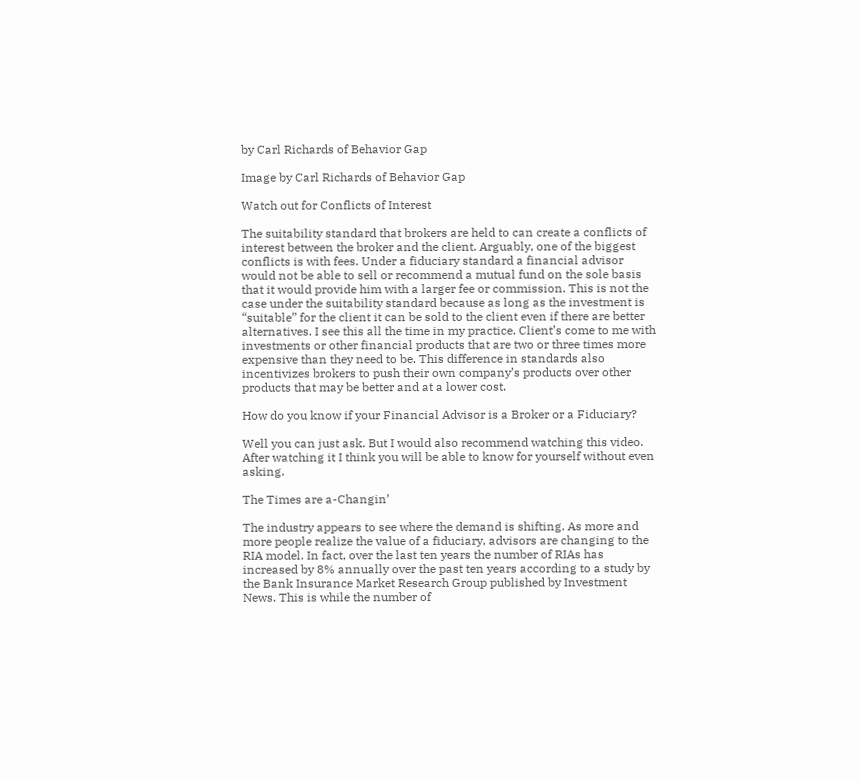by Carl Richards of Behavior Gap

Image by Carl Richards of Behavior Gap

Watch out for Conflicts of Interest

The suitability standard that brokers are held to can create a conflicts of interest between the broker and the client. Arguably, one of the biggest conflicts is with fees. Under a fiduciary standard a financial advisor would not be able to sell or recommend a mutual fund on the sole basis that it would provide him with a larger fee or commission. This is not the case under the suitability standard because as long as the investment is “suitable” for the client it can be sold to the client even if there are better alternatives. I see this all the time in my practice. Client’s come to me with investments or other financial products that are two or three times more expensive than they need to be. This difference in standards also incentivizes brokers to push their own company’s products over other products that may be better and at a lower cost.

How do you know if your Financial Advisor is a Broker or a Fiduciary?

Well you can just ask. But I would also recommend watching this video. After watching it I think you will be able to know for yourself without even asking.

The Times are a-Changin’

The industry appears to see where the demand is shifting. As more and more people realize the value of a fiduciary, advisors are changing to the RIA model. In fact, over the last ten years the number of RIAs has increased by 8% annually over the past ten years according to a study by the Bank Insurance Market Research Group published by Investment News. This is while the number of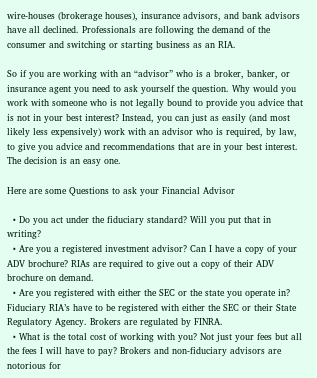wire-houses (brokerage houses), insurance advisors, and bank advisors have all declined. Professionals are following the demand of the consumer and switching or starting business as an RIA.

So if you are working with an “advisor” who is a broker, banker, or insurance agent you need to ask yourself the question. Why would you work with someone who is not legally bound to provide you advice that is not in your best interest? Instead, you can just as easily (and most likely less expensively) work with an advisor who is required, by law, to give you advice and recommendations that are in your best interest. The decision is an easy one.

Here are some Questions to ask your Financial Advisor

  • Do you act under the fiduciary standard? Will you put that in writing?
  • Are you a registered investment advisor? Can I have a copy of your ADV brochure? RIAs are required to give out a copy of their ADV brochure on demand.
  • Are you registered with either the SEC or the state you operate in? Fiduciary RIA’s have to be registered with either the SEC or their State Regulatory Agency. Brokers are regulated by FINRA.
  • What is the total cost of working with you? Not just your fees but all the fees I will have to pay? Brokers and non-fiduciary advisors are notorious for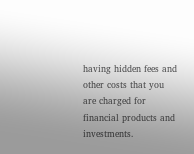having hidden fees and other costs that you are charged for financial products and investments.